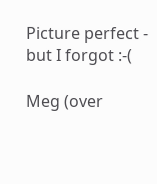Picture perfect - but I forgot :-(

Meg (over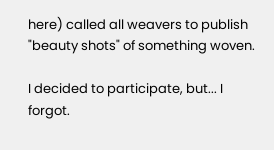here) called all weavers to publish "beauty shots" of something woven.

I decided to participate, but... I forgot.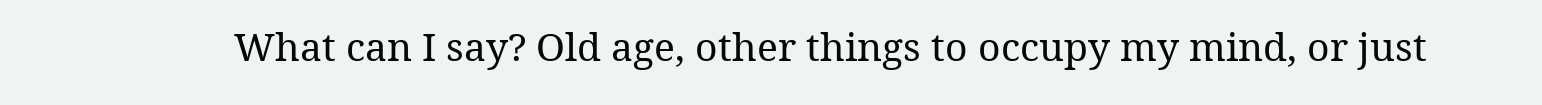What can I say? Old age, other things to occupy my mind, or just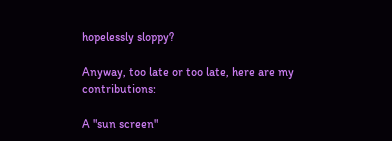hopelessly sloppy?

Anyway, too late or too late, here are my contributions:

A "sun screen"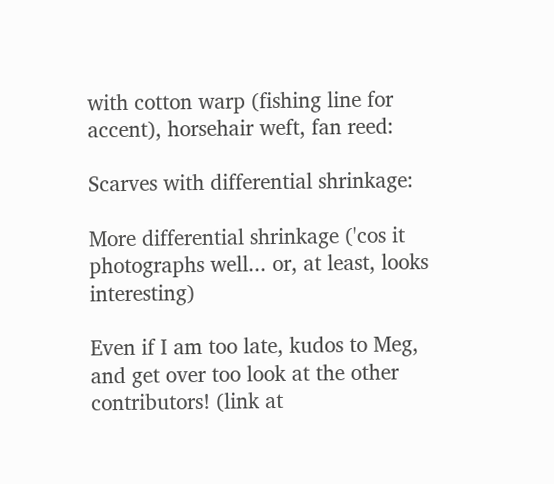with cotton warp (fishing line for accent), horsehair weft, fan reed:

Scarves with differential shrinkage:

More differential shrinkage ('cos it photographs well... or, at least, looks interesting)

Even if I am too late, kudos to Meg, and get over too look at the other contributors! (link at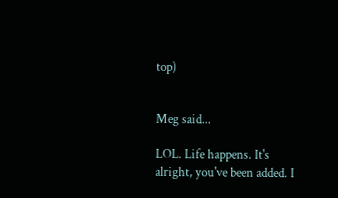top)


Meg said...

LOL. Life happens. It's alright, you've been added. I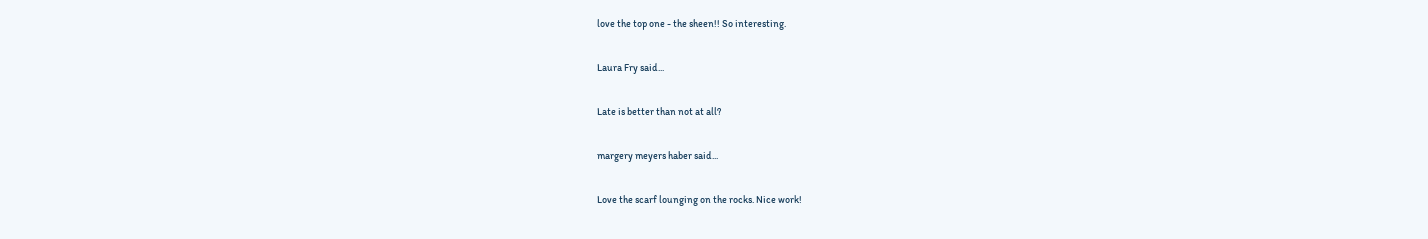love the top one - the sheen!! So interesting.

Laura Fry said...

Late is better than not at all?

margery meyers haber said...

Love the scarf lounging on the rocks. Nice work!